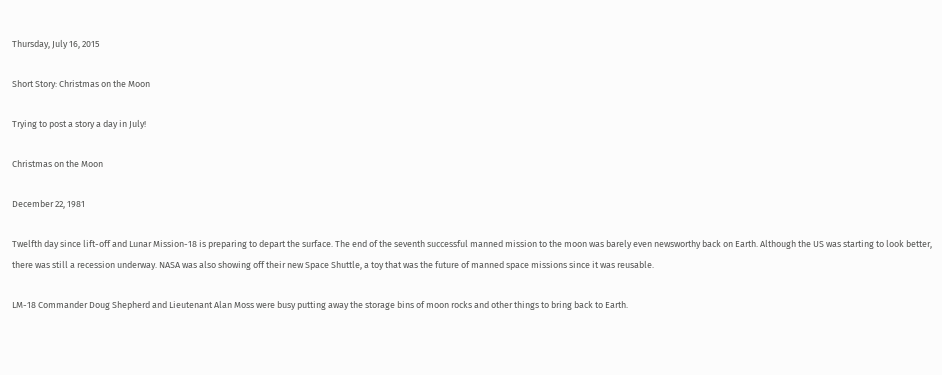Thursday, July 16, 2015

Short Story: Christmas on the Moon

Trying to post a story a day in July!

Christmas on the Moon

December 22, 1981

Twelfth day since lift-off and Lunar Mission-18 is preparing to depart the surface. The end of the seventh successful manned mission to the moon was barely even newsworthy back on Earth. Although the US was starting to look better, there was still a recession underway. NASA was also showing off their new Space Shuttle, a toy that was the future of manned space missions since it was reusable.

LM-18 Commander Doug Shepherd and Lieutenant Alan Moss were busy putting away the storage bins of moon rocks and other things to bring back to Earth.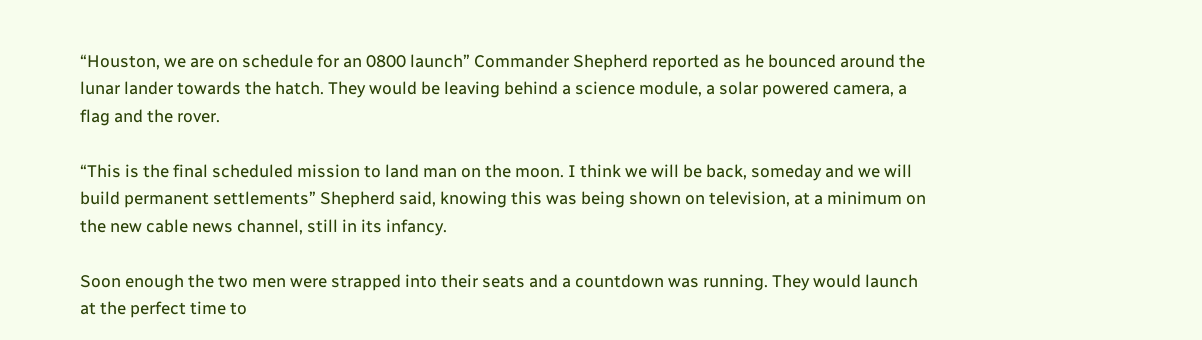“Houston, we are on schedule for an 0800 launch” Commander Shepherd reported as he bounced around the lunar lander towards the hatch. They would be leaving behind a science module, a solar powered camera, a flag and the rover.

“This is the final scheduled mission to land man on the moon. I think we will be back, someday and we will build permanent settlements” Shepherd said, knowing this was being shown on television, at a minimum on the new cable news channel, still in its infancy.

Soon enough the two men were strapped into their seats and a countdown was running. They would launch at the perfect time to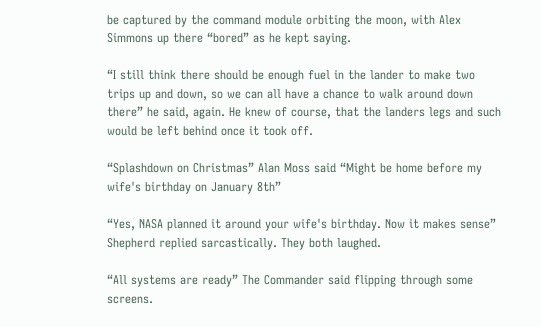be captured by the command module orbiting the moon, with Alex Simmons up there “bored” as he kept saying.

“I still think there should be enough fuel in the lander to make two trips up and down, so we can all have a chance to walk around down there” he said, again. He knew of course, that the landers legs and such would be left behind once it took off.

“Splashdown on Christmas” Alan Moss said “Might be home before my wife's birthday on January 8th”

“Yes, NASA planned it around your wife's birthday. Now it makes sense” Shepherd replied sarcastically. They both laughed.

“All systems are ready” The Commander said flipping through some screens.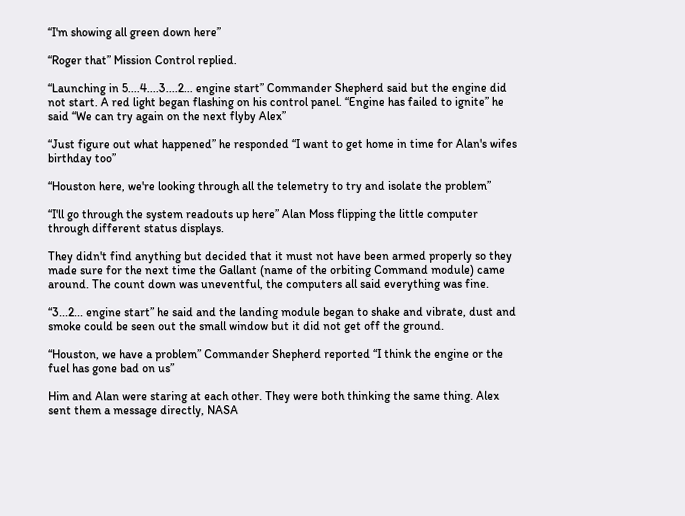“I'm showing all green down here”

“Roger that” Mission Control replied.

“Launching in 5....4....3....2... engine start” Commander Shepherd said but the engine did not start. A red light began flashing on his control panel. “Engine has failed to ignite” he said “We can try again on the next flyby Alex”

“Just figure out what happened” he responded “I want to get home in time for Alan's wifes birthday too”

“Houston here, we're looking through all the telemetry to try and isolate the problem”

“I'll go through the system readouts up here” Alan Moss flipping the little computer through different status displays.

They didn't find anything but decided that it must not have been armed properly so they made sure for the next time the Gallant (name of the orbiting Command module) came around. The count down was uneventful, the computers all said everything was fine.

“3...2... engine start” he said and the landing module began to shake and vibrate, dust and smoke could be seen out the small window but it did not get off the ground.

“Houston, we have a problem” Commander Shepherd reported “I think the engine or the fuel has gone bad on us”

Him and Alan were staring at each other. They were both thinking the same thing. Alex sent them a message directly, NASA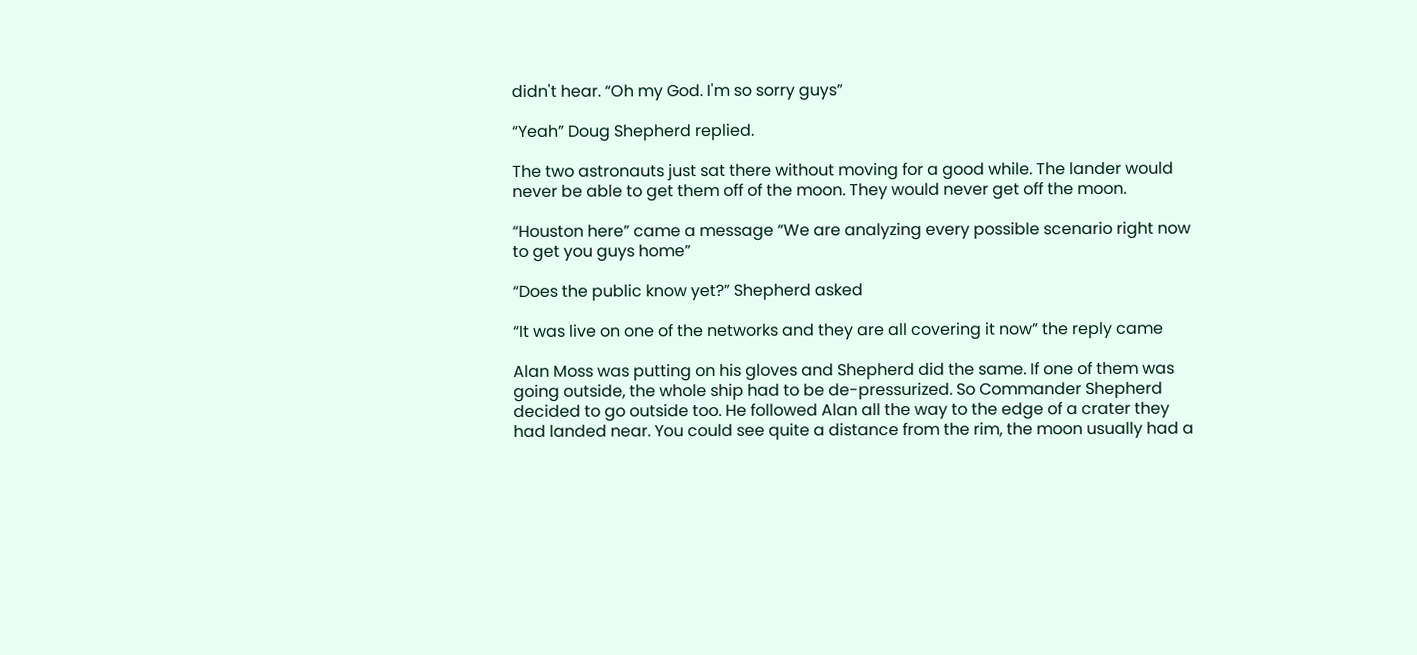didn't hear. “Oh my God. I'm so sorry guys”

“Yeah” Doug Shepherd replied.

The two astronauts just sat there without moving for a good while. The lander would never be able to get them off of the moon. They would never get off the moon.

“Houston here” came a message “We are analyzing every possible scenario right now to get you guys home”

“Does the public know yet?” Shepherd asked

“It was live on one of the networks and they are all covering it now” the reply came

Alan Moss was putting on his gloves and Shepherd did the same. If one of them was going outside, the whole ship had to be de-pressurized. So Commander Shepherd decided to go outside too. He followed Alan all the way to the edge of a crater they had landed near. You could see quite a distance from the rim, the moon usually had a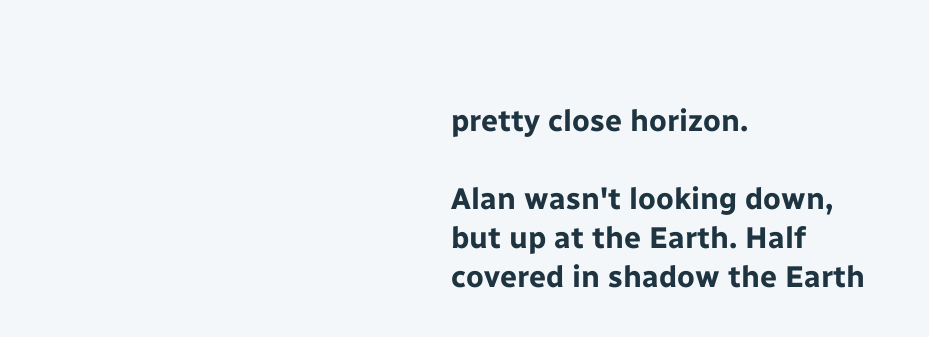pretty close horizon.

Alan wasn't looking down, but up at the Earth. Half covered in shadow the Earth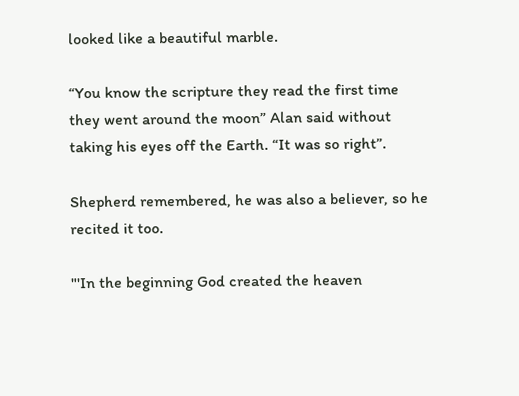looked like a beautiful marble.

“You know the scripture they read the first time they went around the moon” Alan said without taking his eyes off the Earth. “It was so right”.

Shepherd remembered, he was also a believer, so he recited it too.

"'In the beginning God created the heaven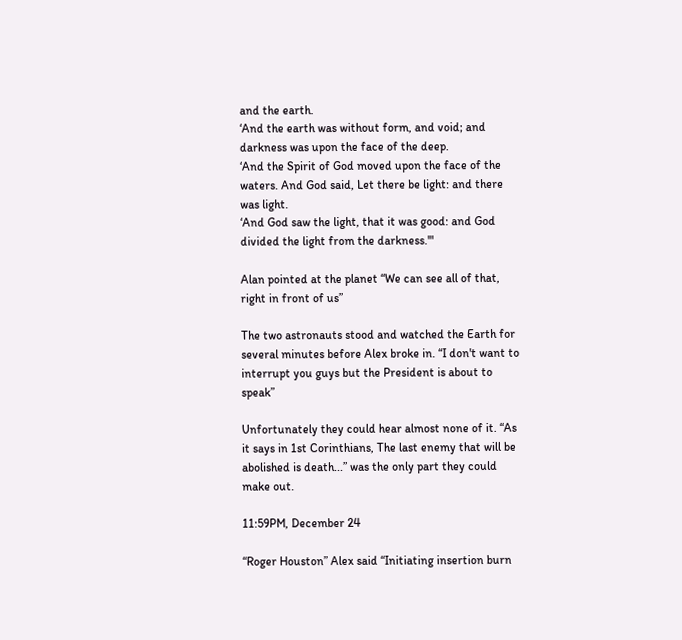and the earth.
‘And the earth was without form, and void; and darkness was upon the face of the deep.
‘And the Spirit of God moved upon the face of the waters. And God said, Let there be light: and there was light.
‘And God saw the light, that it was good: and God divided the light from the darkness.'"

Alan pointed at the planet “We can see all of that, right in front of us”

The two astronauts stood and watched the Earth for several minutes before Alex broke in. “I don't want to interrupt you guys but the President is about to speak”

Unfortunately they could hear almost none of it. “As it says in 1st Corinthians, The last enemy that will be abolished is death...” was the only part they could make out.

11:59PM, December 24

“Roger Houston” Alex said “Initiating insertion burn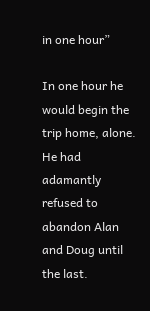in one hour”

In one hour he would begin the trip home, alone. He had adamantly refused to abandon Alan and Doug until the last.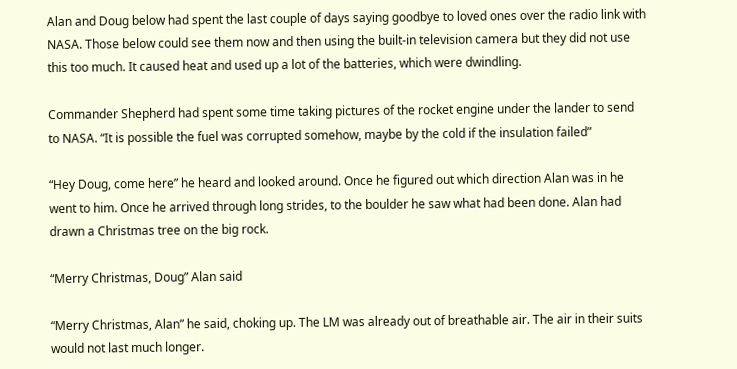Alan and Doug below had spent the last couple of days saying goodbye to loved ones over the radio link with NASA. Those below could see them now and then using the built-in television camera but they did not use this too much. It caused heat and used up a lot of the batteries, which were dwindling.

Commander Shepherd had spent some time taking pictures of the rocket engine under the lander to send to NASA. “It is possible the fuel was corrupted somehow, maybe by the cold if the insulation failed”

“Hey Doug, come here” he heard and looked around. Once he figured out which direction Alan was in he went to him. Once he arrived through long strides, to the boulder he saw what had been done. Alan had drawn a Christmas tree on the big rock.

“Merry Christmas, Doug” Alan said

“Merry Christmas, Alan” he said, choking up. The LM was already out of breathable air. The air in their suits would not last much longer.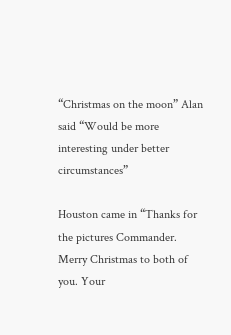“Christmas on the moon” Alan said “Would be more interesting under better circumstances”

Houston came in “Thanks for the pictures Commander. Merry Christmas to both of you. Your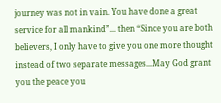journey was not in vain. You have done a great service for all mankind”... then “Since you are both believers, I only have to give you one more thought instead of two separate messages...May God grant you the peace you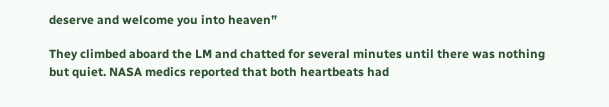deserve and welcome you into heaven”

They climbed aboard the LM and chatted for several minutes until there was nothing but quiet. NASA medics reported that both heartbeats had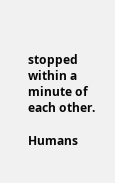stopped within a minute of each other.

Humans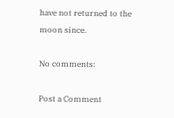have not returned to the moon since.

No comments:

Post a Comment